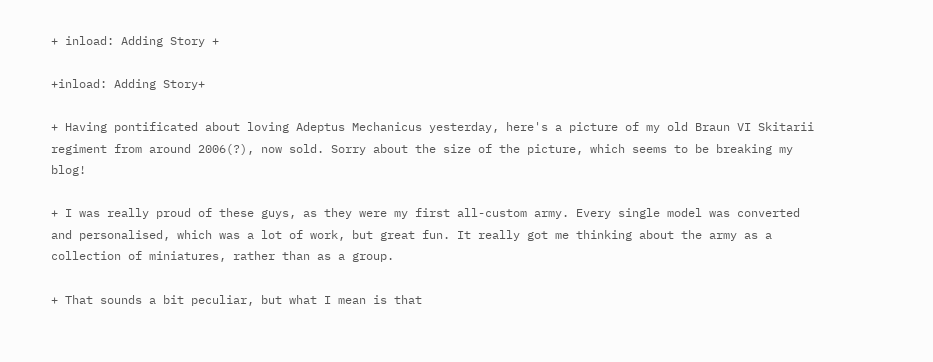+ inload: Adding Story +

+inload: Adding Story+

+ Having pontificated about loving Adeptus Mechanicus yesterday, here's a picture of my old Braun VI Skitarii regiment from around 2006(?), now sold. Sorry about the size of the picture, which seems to be breaking my blog!

+ I was really proud of these guys, as they were my first all-custom army. Every single model was converted and personalised, which was a lot of work, but great fun. It really got me thinking about the army as a collection of miniatures, rather than as a group.

+ That sounds a bit peculiar, but what I mean is that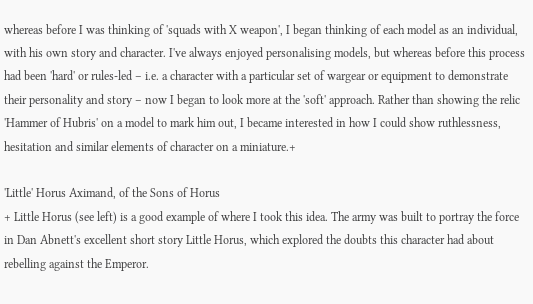whereas before I was thinking of 'squads with X weapon', I began thinking of each model as an individual, with his own story and character. I've always enjoyed personalising models, but whereas before this process had been 'hard' or rules-led – i.e. a character with a particular set of wargear or equipment to demonstrate their personality and story – now I began to look more at the 'soft' approach. Rather than showing the relic 'Hammer of Hubris' on a model to mark him out, I became interested in how I could show ruthlessness, hesitation and similar elements of character on a miniature.+

'Little' Horus Aximand, of the Sons of Horus
+ Little Horus (see left) is a good example of where I took this idea. The army was built to portray the force in Dan Abnett's excellent short story Little Horus, which explored the doubts this character had about rebelling against the Emperor.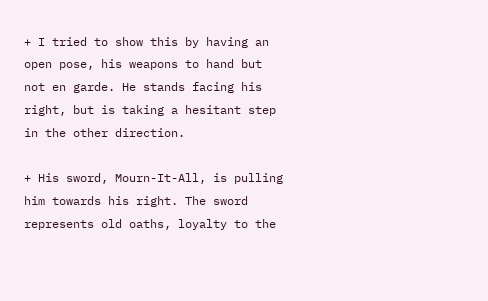+ I tried to show this by having an open pose, his weapons to hand but not en garde. He stands facing his right, but is taking a hesitant step in the other direction.

+ His sword, Mourn-It-All, is pulling him towards his right. The sword represents old oaths, loyalty to the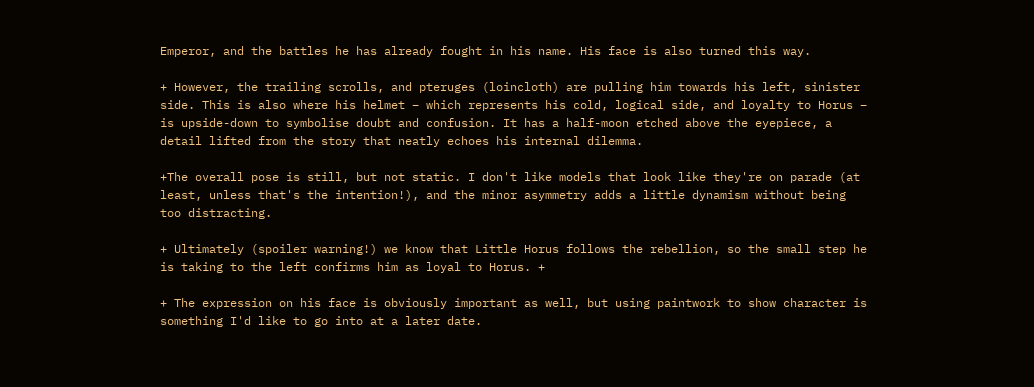Emperor, and the battles he has already fought in his name. His face is also turned this way.

+ However, the trailing scrolls, and pteruges (loincloth) are pulling him towards his left, sinister side. This is also where his helmet – which represents his cold, logical side, and loyalty to Horus – is upside-down to symbolise doubt and confusion. It has a half-moon etched above the eyepiece, a detail lifted from the story that neatly echoes his internal dilemma.

+The overall pose is still, but not static. I don't like models that look like they're on parade (at least, unless that's the intention!), and the minor asymmetry adds a little dynamism without being too distracting.

+ Ultimately (spoiler warning!) we know that Little Horus follows the rebellion, so the small step he is taking to the left confirms him as loyal to Horus. +

+ The expression on his face is obviously important as well, but using paintwork to show character is something I'd like to go into at a later date.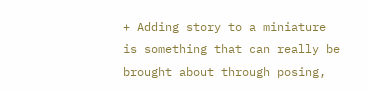+ Adding story to a miniature is something that can really be brought about through posing,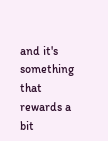and it's something that rewards a bit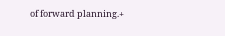of forward planning.+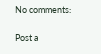No comments:

Post a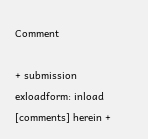Comment

+ submission exloadform: inload [comments] herein +